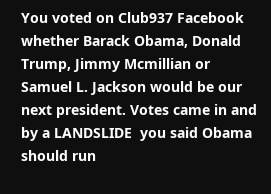You voted on Club937 Facebook whether Barack Obama, Donald Trump, Jimmy Mcmillian or Samuel L. Jackson would be our next president. Votes came in and by a LANDSLIDE  you said Obama should run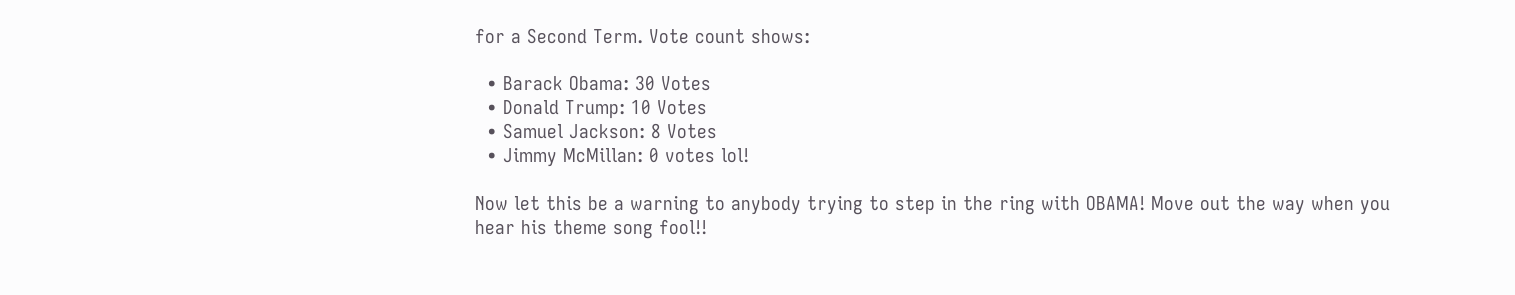for a Second Term. Vote count shows:

  • Barack Obama: 30 Votes
  • Donald Trump: 10 Votes
  • Samuel Jackson: 8 Votes
  • Jimmy McMillan: 0 votes lol!

Now let this be a warning to anybody trying to step in the ring with OBAMA! Move out the way when you hear his theme song fool!!